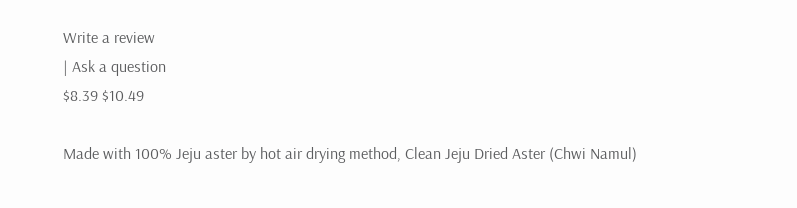Write a review
| Ask a question
$8.39 $10.49

Made with 100% Jeju aster by hot air drying method, Clean Jeju Dried Aster (Chwi Namul)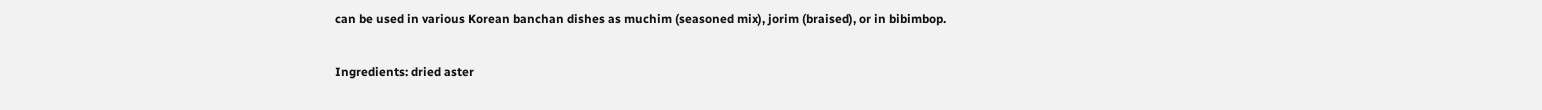can be used in various Korean banchan dishes as muchim (seasoned mix), jorim (braised), or in bibimbop.

Ingredients: dried aster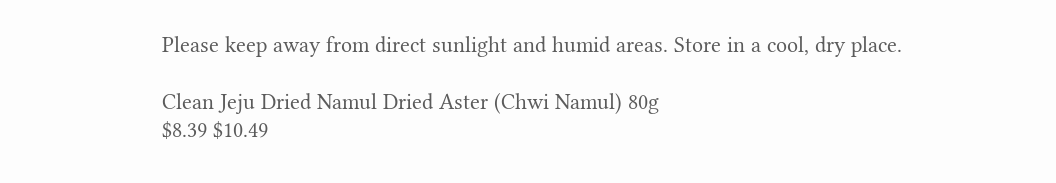Please keep away from direct sunlight and humid areas. Store in a cool, dry place.

Clean Jeju Dried Namul Dried Aster (Chwi Namul) 80g
$8.39 $10.49